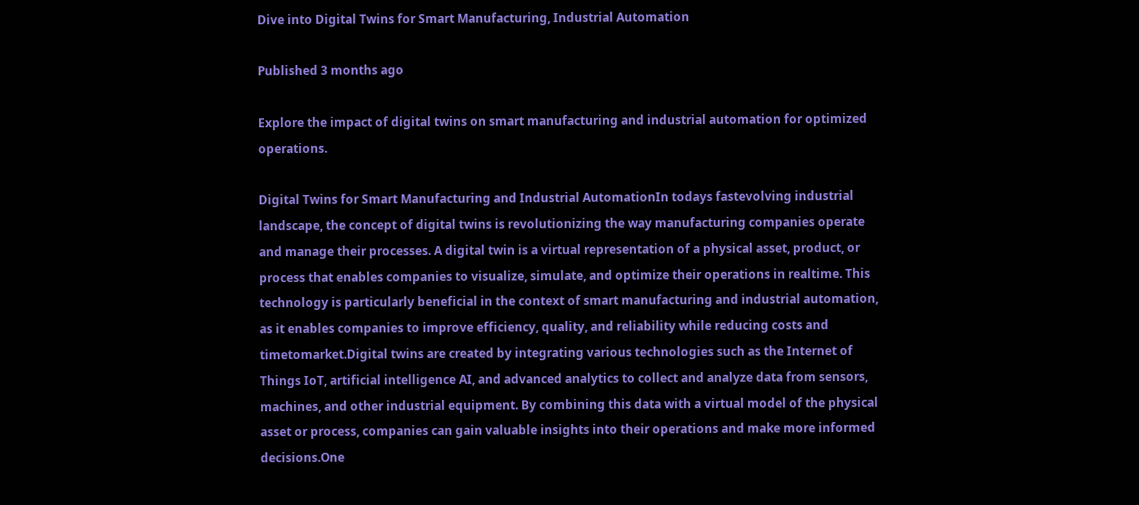Dive into Digital Twins for Smart Manufacturing, Industrial Automation

Published 3 months ago

Explore the impact of digital twins on smart manufacturing and industrial automation for optimized operations.

Digital Twins for Smart Manufacturing and Industrial AutomationIn todays fastevolving industrial landscape, the concept of digital twins is revolutionizing the way manufacturing companies operate and manage their processes. A digital twin is a virtual representation of a physical asset, product, or process that enables companies to visualize, simulate, and optimize their operations in realtime. This technology is particularly beneficial in the context of smart manufacturing and industrial automation, as it enables companies to improve efficiency, quality, and reliability while reducing costs and timetomarket.Digital twins are created by integrating various technologies such as the Internet of Things IoT, artificial intelligence AI, and advanced analytics to collect and analyze data from sensors, machines, and other industrial equipment. By combining this data with a virtual model of the physical asset or process, companies can gain valuable insights into their operations and make more informed decisions.One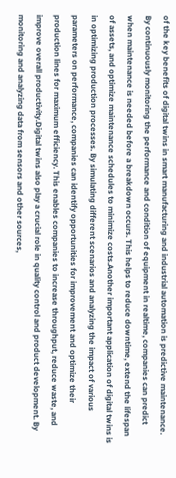of the key benefits of digital twins in smart manufacturing and industrial automation is predictive maintenance. By continuously monitoring the performance and condition of equipment in realtime, companies can predict when maintenance is needed before a breakdown occurs. This helps to reduce downtime, extend the lifespan of assets, and optimize maintenance schedules to minimize costs.Another important application of digital twins is in optimizing production processes. By simulating different scenarios and analyzing the impact of various parameters on performance, companies can identify opportunities for improvement and optimize their production lines for maximum efficiency. This enables companies to increase throughput, reduce waste, and improve overall productivity.Digital twins also play a crucial role in quality control and product development. By monitoring and analyzing data from sensors and other sources,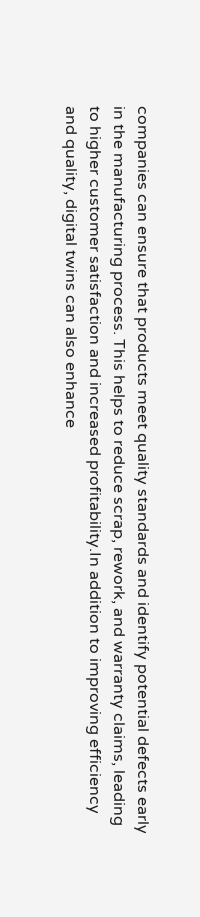companies can ensure that products meet quality standards and identify potential defects early in the manufacturing process. This helps to reduce scrap, rework, and warranty claims, leading to higher customer satisfaction and increased profitability.In addition to improving efficiency and quality, digital twins can also enhance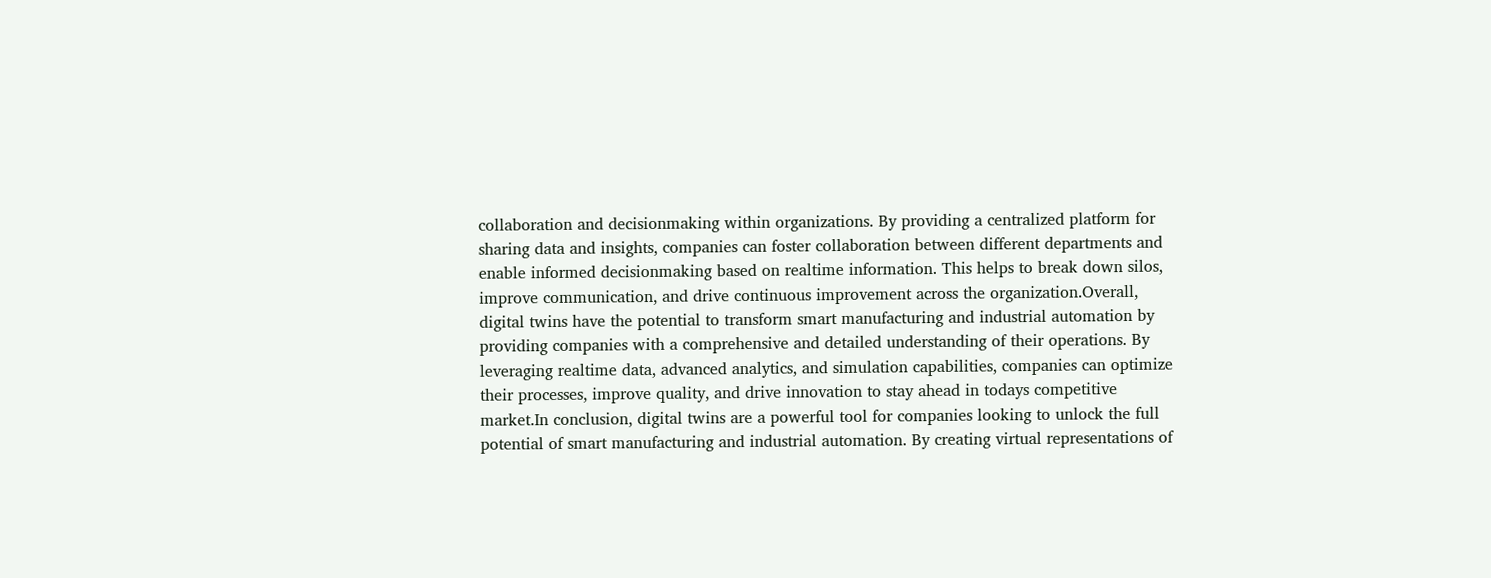collaboration and decisionmaking within organizations. By providing a centralized platform for sharing data and insights, companies can foster collaboration between different departments and enable informed decisionmaking based on realtime information. This helps to break down silos, improve communication, and drive continuous improvement across the organization.Overall, digital twins have the potential to transform smart manufacturing and industrial automation by providing companies with a comprehensive and detailed understanding of their operations. By leveraging realtime data, advanced analytics, and simulation capabilities, companies can optimize their processes, improve quality, and drive innovation to stay ahead in todays competitive market.In conclusion, digital twins are a powerful tool for companies looking to unlock the full potential of smart manufacturing and industrial automation. By creating virtual representations of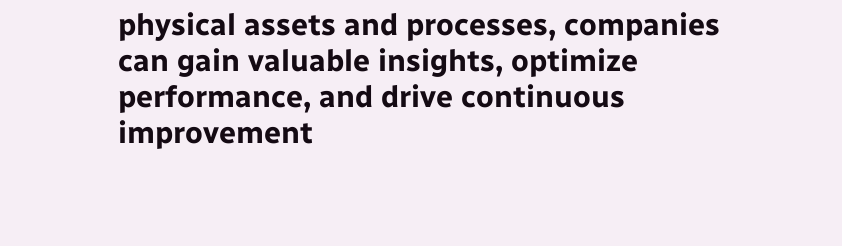physical assets and processes, companies can gain valuable insights, optimize performance, and drive continuous improvement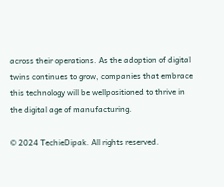across their operations. As the adoption of digital twins continues to grow, companies that embrace this technology will be wellpositioned to thrive in the digital age of manufacturing.

© 2024 TechieDipak. All rights reserved.